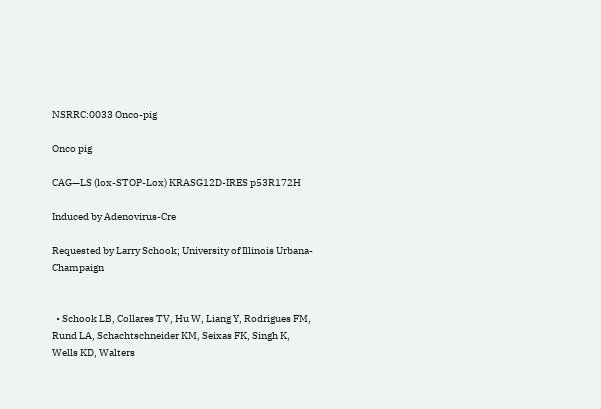NSRRC:0033 Onco-pig

Onco pig

CAG—LS (lox-STOP-Lox) KRASG12D-IRES p53R172H

Induced by Adenovirus-Cre

Requested by Larry Schook; University of Illinois Urbana-Champaign


  • Schook LB, Collares TV, Hu W, Liang Y, Rodrigues FM, Rund LA, Schachtschneider KM, Seixas FK, Singh K, Wells KD, Walters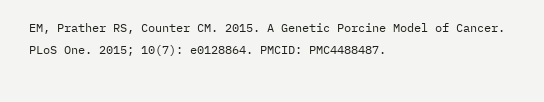EM, Prather RS, Counter CM. 2015. A Genetic Porcine Model of Cancer. PLoS One. 2015; 10(7): e0128864. PMCID: PMC4488487.